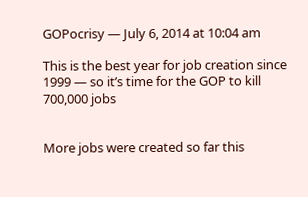GOPocrisy — July 6, 2014 at 10:04 am

This is the best year for job creation since 1999 — so it’s time for the GOP to kill 700,000 jobs


More jobs were created so far this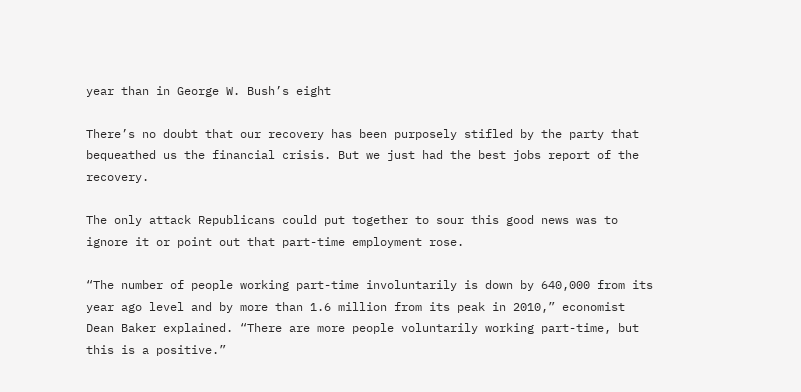year than in George W. Bush’s eight

There’s no doubt that our recovery has been purposely stifled by the party that bequeathed us the financial crisis. But we just had the best jobs report of the recovery.

The only attack Republicans could put together to sour this good news was to ignore it or point out that part-time employment rose.

“The number of people working part-time involuntarily is down by 640,000 from its year ago level and by more than 1.6 million from its peak in 2010,” economist Dean Baker explained. “There are more people voluntarily working part-time, but this is a positive.”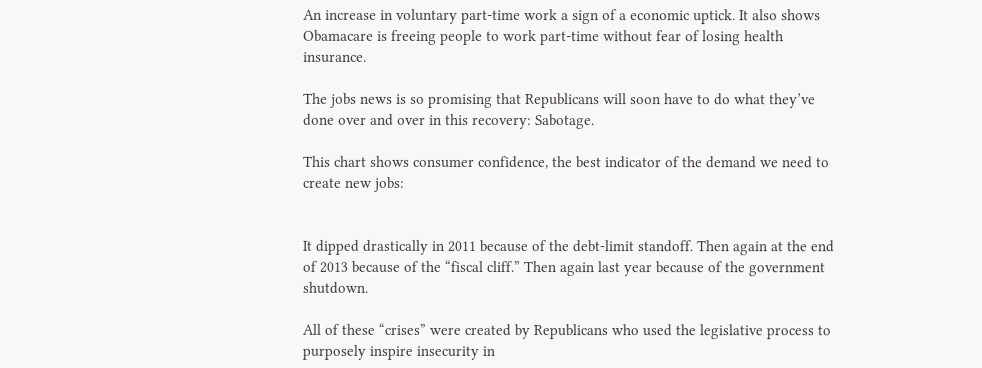An increase in voluntary part-time work a sign of a economic uptick. It also shows Obamacare is freeing people to work part-time without fear of losing health insurance.

The jobs news is so promising that Republicans will soon have to do what they’ve done over and over in this recovery: Sabotage.

This chart shows consumer confidence, the best indicator of the demand we need to create new jobs:


It dipped drastically in 2011 because of the debt-limit standoff. Then again at the end of 2013 because of the “fiscal cliff.” Then again last year because of the government shutdown.

All of these “crises” were created by Republicans who used the legislative process to purposely inspire insecurity in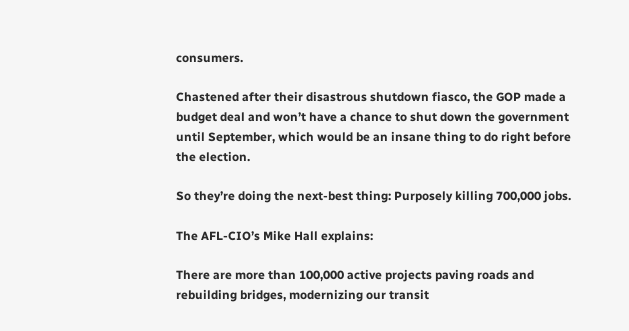consumers.

Chastened after their disastrous shutdown fiasco, the GOP made a budget deal and won’t have a chance to shut down the government until September, which would be an insane thing to do right before the election.

So they’re doing the next-best thing: Purposely killing 700,000 jobs.

The AFL-CIO’s Mike Hall explains:

There are more than 100,000 active projects paving roads and rebuilding bridges, modernizing our transit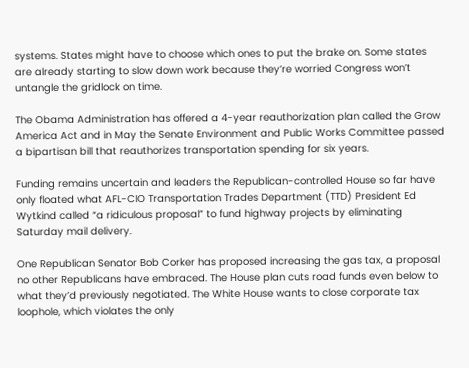systems. States might have to choose which ones to put the brake on. Some states are already starting to slow down work because they’re worried Congress won’t untangle the gridlock on time.

The Obama Administration has offered a 4-year reauthorization plan called the Grow America Act and in May the Senate Environment and Public Works Committee passed a bipartisan bill that reauthorizes transportation spending for six years.

Funding remains uncertain and leaders the Republican-controlled House so far have only floated what AFL-CIO Transportation Trades Department (TTD) President Ed Wytkind called “a ridiculous proposal” to fund highway projects by eliminating Saturday mail delivery.

One Republican Senator Bob Corker has proposed increasing the gas tax, a proposal no other Republicans have embraced. The House plan cuts road funds even below to what they’d previously negotiated. The White House wants to close corporate tax loophole, which violates the only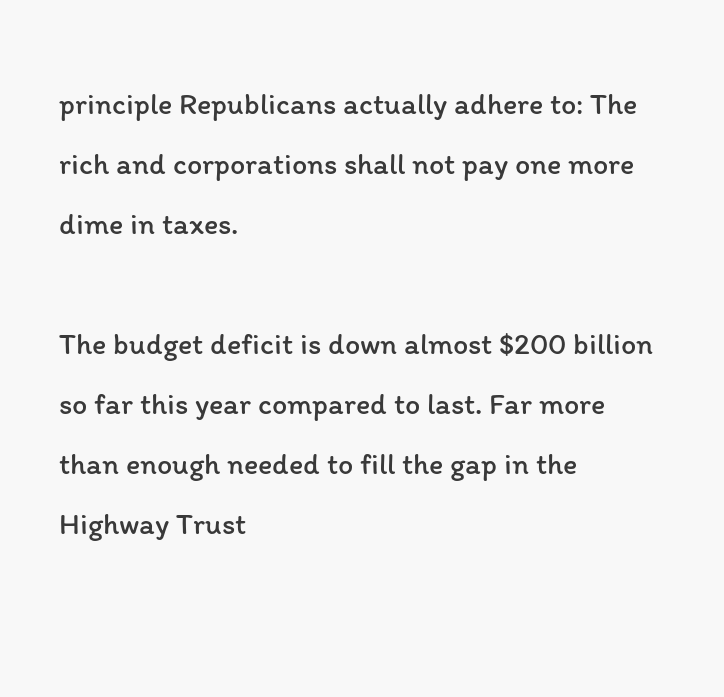principle Republicans actually adhere to: The rich and corporations shall not pay one more dime in taxes.

The budget deficit is down almost $200 billion
so far this year compared to last. Far more than enough needed to fill the gap in the Highway Trust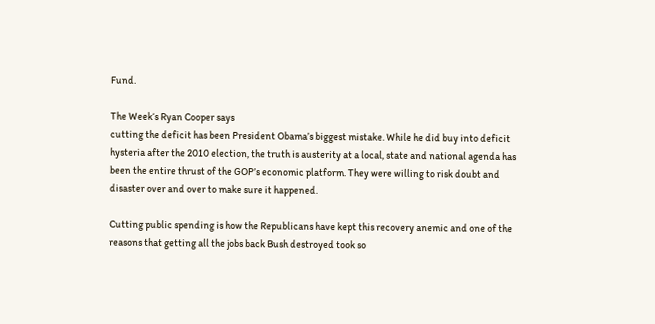Fund.

The Week‘s Ryan Cooper says
cutting the deficit has been President Obama’s biggest mistake. While he did buy into deficit hysteria after the 2010 election, the truth is austerity at a local, state and national agenda has been the entire thrust of the GOP’s economic platform. They were willing to risk doubt and disaster over and over to make sure it happened.

Cutting public spending is how the Republicans have kept this recovery anemic and one of the reasons that getting all the jobs back Bush destroyed took so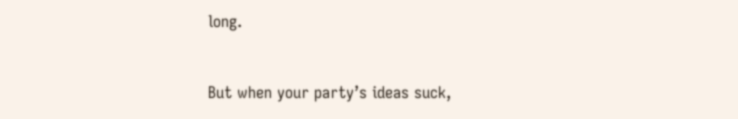long.


But when your party’s ideas suck,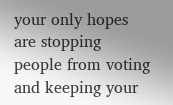your only hopes are stopping people from voting and keeping your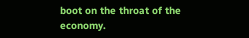boot on the throat of the economy.